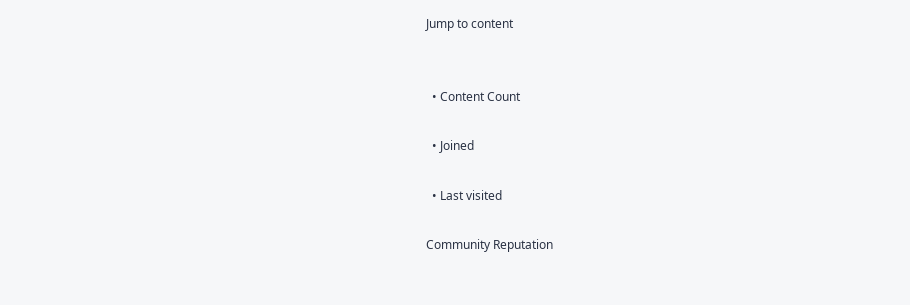Jump to content


  • Content Count

  • Joined

  • Last visited

Community Reputation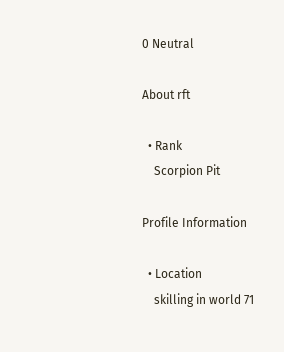0 Neutral

About rft

  • Rank
    Scorpion Pit

Profile Information

  • Location
    skilling in world 71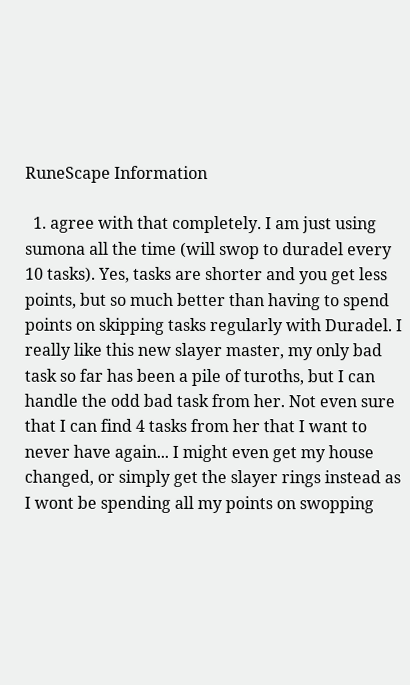RuneScape Information

  1. agree with that completely. I am just using sumona all the time (will swop to duradel every 10 tasks). Yes, tasks are shorter and you get less points, but so much better than having to spend points on skipping tasks regularly with Duradel. I really like this new slayer master, my only bad task so far has been a pile of turoths, but I can handle the odd bad task from her. Not even sure that I can find 4 tasks from her that I want to never have again... I might even get my house changed, or simply get the slayer rings instead as I wont be spending all my points on swopping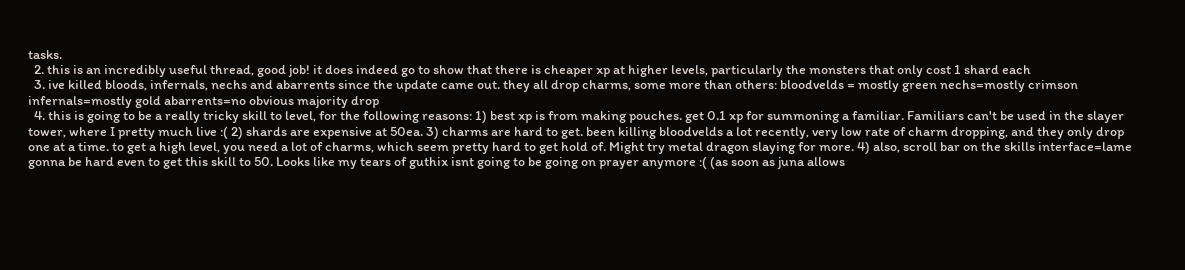tasks.
  2. this is an incredibly useful thread, good job! it does indeed go to show that there is cheaper xp at higher levels, particularly the monsters that only cost 1 shard each
  3. ive killed bloods, infernals, nechs and abarrents since the update came out. they all drop charms, some more than others: bloodvelds = mostly green nechs=mostly crimson infernals=mostly gold abarrents=no obvious majority drop
  4. this is going to be a really tricky skill to level, for the following reasons: 1) best xp is from making pouches. get 0.1 xp for summoning a familiar. Familiars can't be used in the slayer tower, where I pretty much live :( 2) shards are expensive at 50ea. 3) charms are hard to get. been killing bloodvelds a lot recently, very low rate of charm dropping, and they only drop one at a time. to get a high level, you need a lot of charms, which seem pretty hard to get hold of. Might try metal dragon slaying for more. 4) also, scroll bar on the skills interface=lame gonna be hard even to get this skill to 50. Looks like my tears of guthix isnt going to be going on prayer anymore :( (as soon as juna allows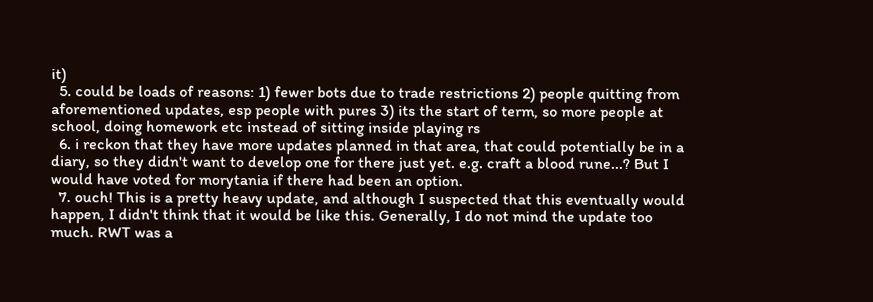it)
  5. could be loads of reasons: 1) fewer bots due to trade restrictions 2) people quitting from aforementioned updates, esp people with pures 3) its the start of term, so more people at school, doing homework etc instead of sitting inside playing rs
  6. i reckon that they have more updates planned in that area, that could potentially be in a diary, so they didn't want to develop one for there just yet. e.g. craft a blood rune...? But I would have voted for morytania if there had been an option.
  7. ouch! This is a pretty heavy update, and although I suspected that this eventually would happen, I didn't think that it would be like this. Generally, I do not mind the update too much. RWT was a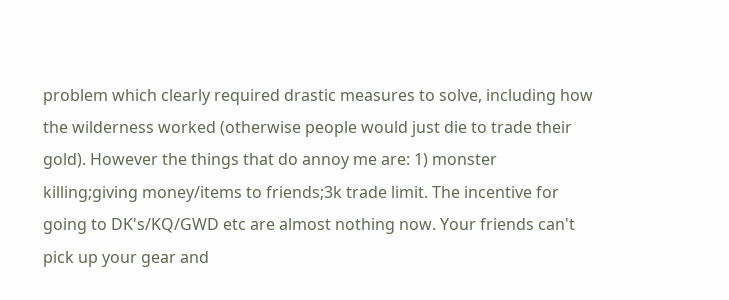problem which clearly required drastic measures to solve, including how the wilderness worked (otherwise people would just die to trade their gold). However the things that do annoy me are: 1) monster killing;giving money/items to friends;3k trade limit. The incentive for going to DK's/KQ/GWD etc are almost nothing now. Your friends can't pick up your gear and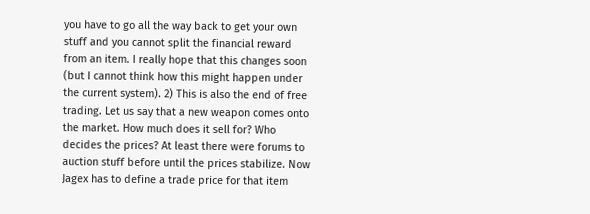you have to go all the way back to get your own stuff and you cannot split the financial reward from an item. I really hope that this changes soon (but I cannot think how this might happen under the current system). 2) This is also the end of free trading. Let us say that a new weapon comes onto the market. How much does it sell for? Who decides the prices? At least there were forums to auction stuff before until the prices stabilize. Now Jagex has to define a trade price for that item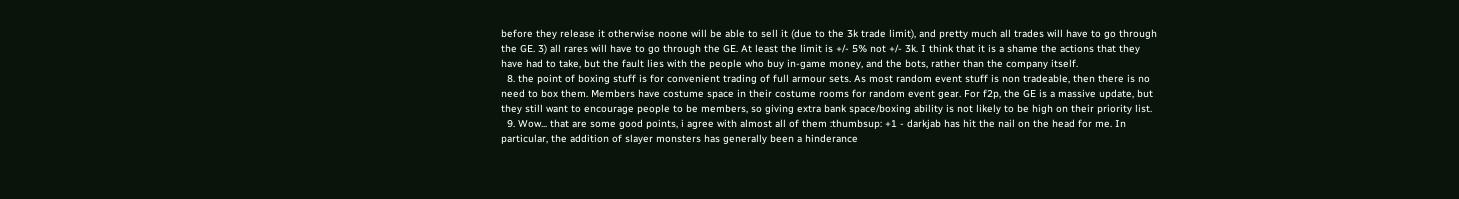before they release it otherwise noone will be able to sell it (due to the 3k trade limit), and pretty much all trades will have to go through the GE. 3) all rares will have to go through the GE. At least the limit is +/- 5% not +/- 3k. I think that it is a shame the actions that they have had to take, but the fault lies with the people who buy in-game money, and the bots, rather than the company itself.
  8. the point of boxing stuff is for convenient trading of full armour sets. As most random event stuff is non tradeable, then there is no need to box them. Members have costume space in their costume rooms for random event gear. For f2p, the GE is a massive update, but they still want to encourage people to be members, so giving extra bank space/boxing ability is not likely to be high on their priority list.
  9. Wow... that are some good points, i agree with almost all of them :thumbsup: +1 - darkjab has hit the nail on the head for me. In particular, the addition of slayer monsters has generally been a hinderance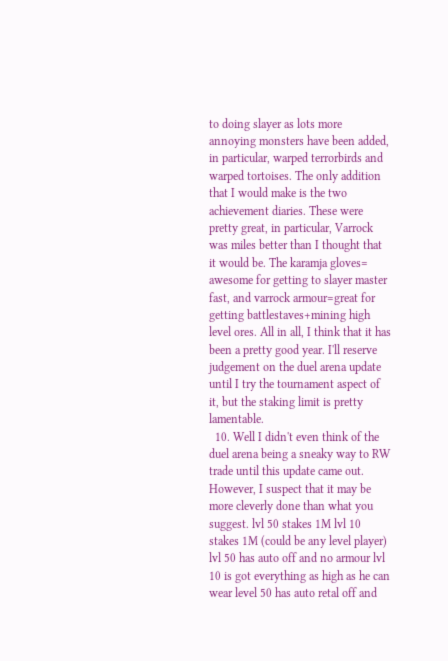to doing slayer as lots more annoying monsters have been added, in particular, warped terrorbirds and warped tortoises. The only addition that I would make is the two achievement diaries. These were pretty great, in particular, Varrock was miles better than I thought that it would be. The karamja gloves= awesome for getting to slayer master fast, and varrock armour=great for getting battlestaves+mining high level ores. All in all, I think that it has been a pretty good year. I'll reserve judgement on the duel arena update until I try the tournament aspect of it, but the staking limit is pretty lamentable.
  10. Well I didn't even think of the duel arena being a sneaky way to RW trade until this update came out. However, I suspect that it may be more cleverly done than what you suggest. lvl 50 stakes 1M lvl 10 stakes 1M (could be any level player) lvl 50 has auto off and no armour lvl 10 is got everything as high as he can wear level 50 has auto retal off and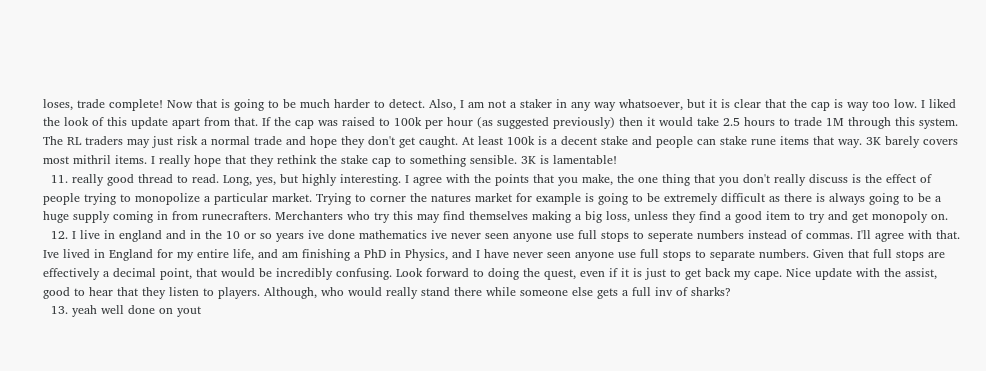loses, trade complete! Now that is going to be much harder to detect. Also, I am not a staker in any way whatsoever, but it is clear that the cap is way too low. I liked the look of this update apart from that. If the cap was raised to 100k per hour (as suggested previously) then it would take 2.5 hours to trade 1M through this system. The RL traders may just risk a normal trade and hope they don't get caught. At least 100k is a decent stake and people can stake rune items that way. 3K barely covers most mithril items. I really hope that they rethink the stake cap to something sensible. 3K is lamentable!
  11. really good thread to read. Long, yes, but highly interesting. I agree with the points that you make, the one thing that you don't really discuss is the effect of people trying to monopolize a particular market. Trying to corner the natures market for example is going to be extremely difficult as there is always going to be a huge supply coming in from runecrafters. Merchanters who try this may find themselves making a big loss, unless they find a good item to try and get monopoly on.
  12. I live in england and in the 10 or so years ive done mathematics ive never seen anyone use full stops to seperate numbers instead of commas. I'll agree with that. Ive lived in England for my entire life, and am finishing a PhD in Physics, and I have never seen anyone use full stops to separate numbers. Given that full stops are effectively a decimal point, that would be incredibly confusing. Look forward to doing the quest, even if it is just to get back my cape. Nice update with the assist, good to hear that they listen to players. Although, who would really stand there while someone else gets a full inv of sharks?
  13. yeah well done on yout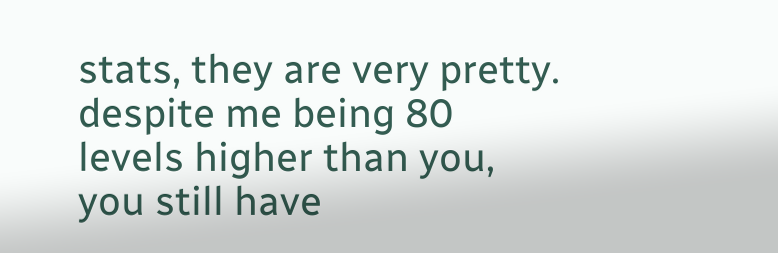stats, they are very pretty. despite me being 80 levels higher than you, you still have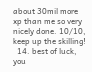about 30mil more xp than me so very nicely done. 10/10, keep up the skilling!
  14. best of luck, you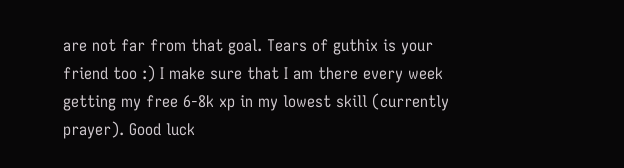are not far from that goal. Tears of guthix is your friend too :) I make sure that I am there every week getting my free 6-8k xp in my lowest skill (currently prayer). Good luck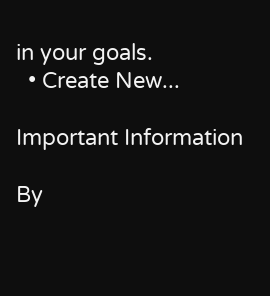in your goals.
  • Create New...

Important Information

By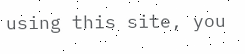using this site, you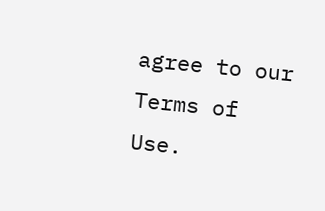agree to our Terms of Use.